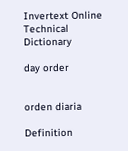Invertext Online Technical Dictionary

day order


orden diaria

Definition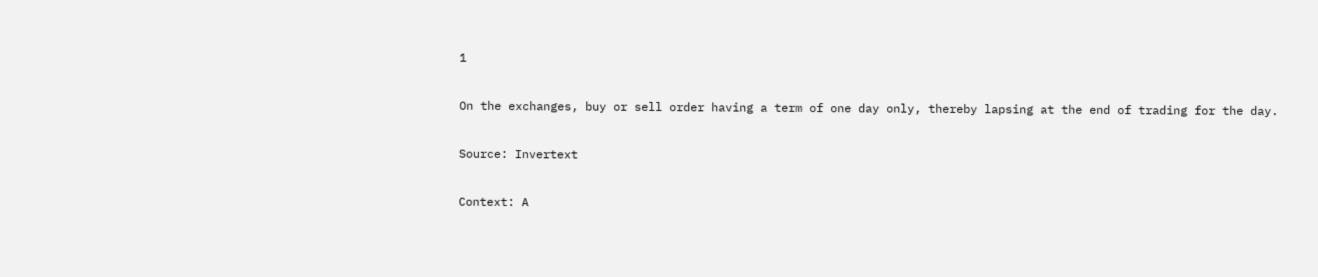1

On the exchanges, buy or sell order having a term of one day only, thereby lapsing at the end of trading for the day.

Source: Invertext

Context: A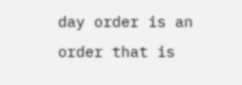day order is an order that is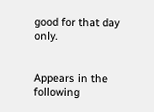good for that day only.


Appears in the following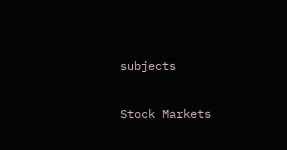subjects

Stock Markets